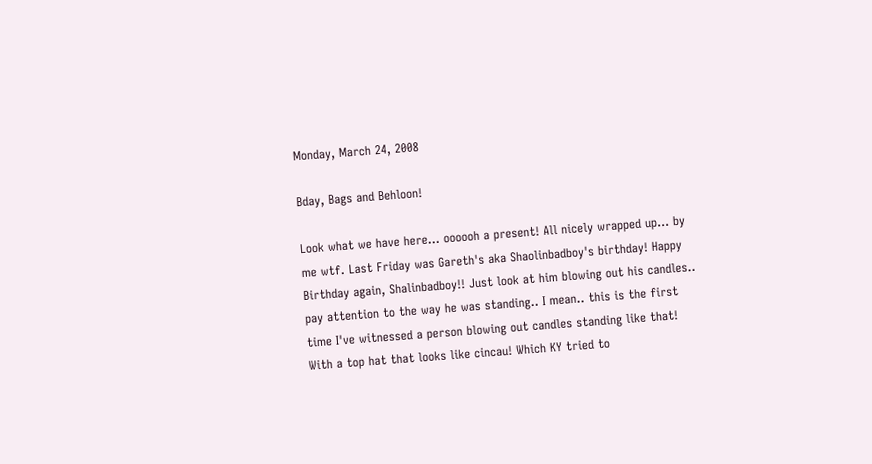Monday, March 24, 2008

Bday, Bags and Behloon!

Look what we have here... oooooh a present! All nicely wrapped up... by me wtf. Last Friday was Gareth's aka Shaolinbadboy's birthday! Happy Birthday again, Shalinbadboy!! Just look at him blowing out his candles.. pay attention to the way he was standing.. I mean.. this is the first time I've witnessed a person blowing out candles standing like that! With a top hat that looks like cincau! Which KY tried to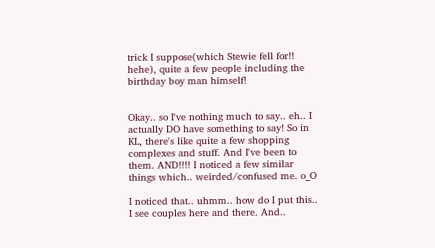trick I suppose(which Stewie fell for!! hehe), quite a few people including the birthday boy man himself!


Okay.. so I've nothing much to say.. eh.. I actually DO have something to say! So in KL, there's like quite a few shopping complexes and stuff. And I've been to them. AND!!!! I noticed a few similar things which.. weirded/confused me. o_O

I noticed that.. uhmm.. how do I put this.. I see couples here and there. And..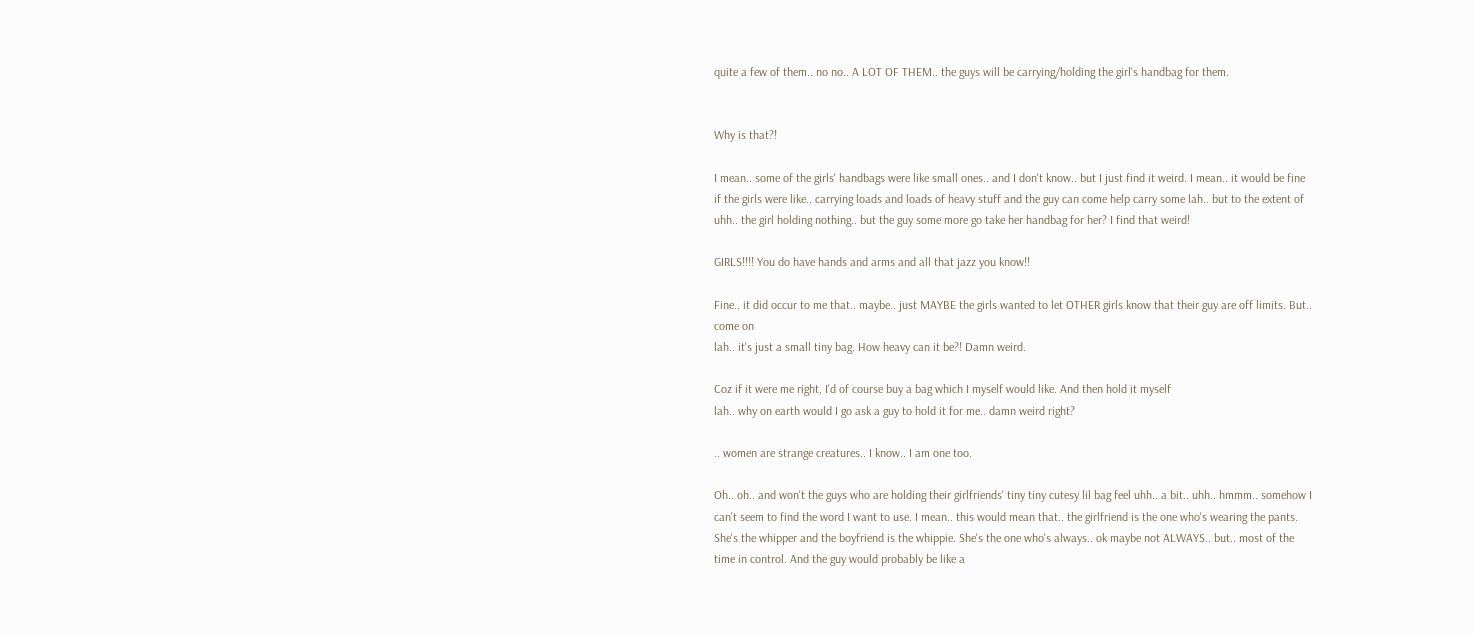quite a few of them.. no no.. A LOT OF THEM.. the guys will be carrying/holding the girl's handbag for them.


Why is that?!

I mean.. some of the girls' handbags were like small ones.. and I don't know.. but I just find it weird. I mean.. it would be fine if the girls were like.. carrying loads and loads of heavy stuff and the guy can come help carry some lah.. but to the extent of uhh.. the girl holding nothing.. but the guy some more go take her handbag for her? I find that weird!

GIRLS!!!! You do have hands and arms and all that jazz you know!!

Fine.. it did occur to me that.. maybe.. just MAYBE the girls wanted to let OTHER girls know that their guy are off limits. But.. come on
lah.. it's just a small tiny bag. How heavy can it be?! Damn weird.

Coz if it were me right, I'd of course buy a bag which I myself would like. And then hold it myself
lah.. why on earth would I go ask a guy to hold it for me.. damn weird right?

.. women are strange creatures.. I know.. I am one too.

Oh.. oh.. and won't the guys who are holding their girlfriends' tiny tiny cutesy lil bag feel uhh.. a bit.. uhh.. hmmm.. somehow I can't seem to find the word I want to use. I mean.. this would mean that.. the girlfriend is the one who's wearing the pants. She's the whipper and the boyfriend is the whippie. She's the one who's always.. ok maybe not ALWAYS.. but.. most of the time in control. And the guy would probably be like a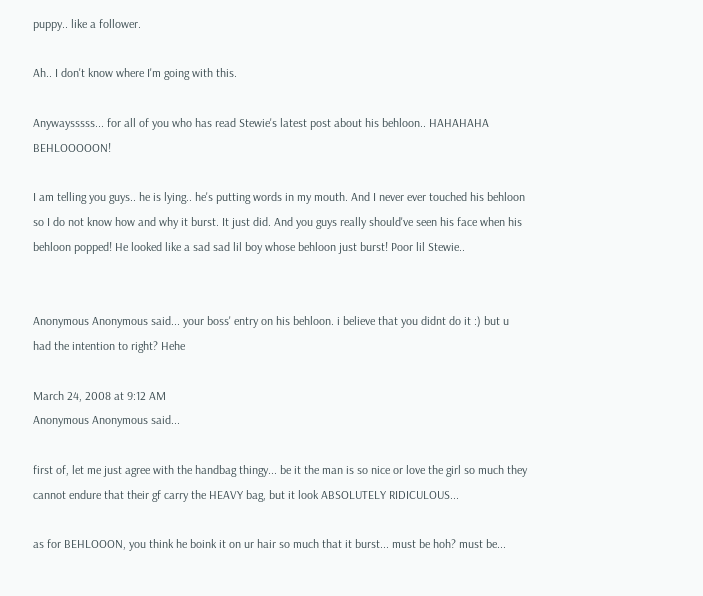puppy.. like a follower.

Ah.. I don't know where I'm going with this.

Anywaysssss... for all of you who has read Stewie's latest post about his behloon.. HAHAHAHA BEHLOOOOON!

I am telling you guys.. he is lying.. he's putting words in my mouth. And I never ever touched his behloon so I do not know how and why it burst. It just did. And you guys really should've seen his face when his behloon popped! He looked like a sad sad lil boy whose behloon just burst! Poor lil Stewie..


Anonymous Anonymous said... your boss' entry on his behloon. i believe that you didnt do it :) but u had the intention to right? Hehe

March 24, 2008 at 9:12 AM
Anonymous Anonymous said...

first of, let me just agree with the handbag thingy... be it the man is so nice or love the girl so much they cannot endure that their gf carry the HEAVY bag, but it look ABSOLUTELY RIDICULOUS...

as for BEHLOOON, you think he boink it on ur hair so much that it burst... must be hoh? must be...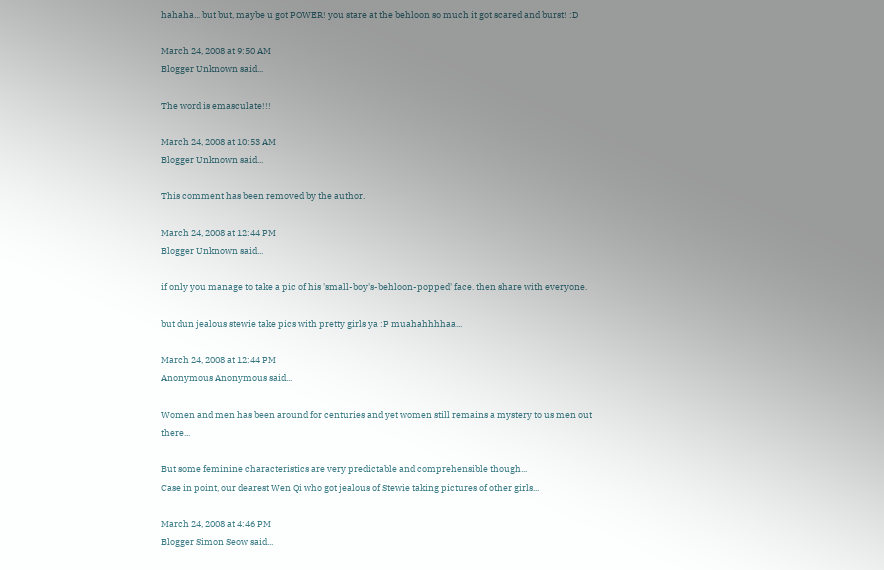hahaha... but but, maybe u got POWER! you stare at the behloon so much it got scared and burst! :D

March 24, 2008 at 9:50 AM
Blogger Unknown said...

The word is emasculate!!!

March 24, 2008 at 10:53 AM
Blogger Unknown said...

This comment has been removed by the author.

March 24, 2008 at 12:44 PM
Blogger Unknown said...

if only you manage to take a pic of his 'small-boy's-behloon-popped' face. then share with everyone.

but dun jealous stewie take pics with pretty girls ya :P muahahhhhaa...

March 24, 2008 at 12:44 PM
Anonymous Anonymous said...

Women and men has been around for centuries and yet women still remains a mystery to us men out there...

But some feminine characteristics are very predictable and comprehensible though...
Case in point, our dearest Wen Qi who got jealous of Stewie taking pictures of other girls...

March 24, 2008 at 4:46 PM
Blogger Simon Seow said...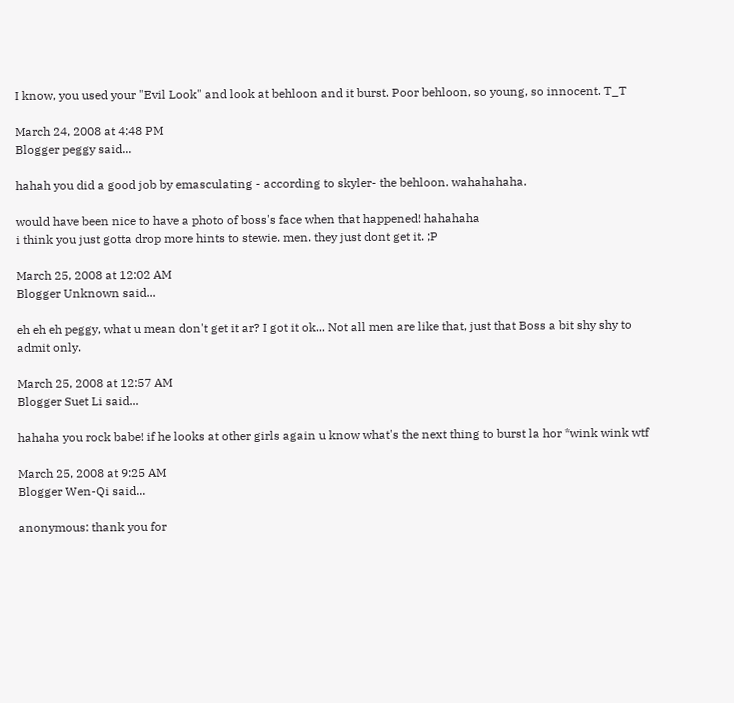I know, you used your "Evil Look" and look at behloon and it burst. Poor behloon, so young, so innocent. T_T

March 24, 2008 at 4:48 PM
Blogger peggy said...

hahah you did a good job by emasculating - according to skyler- the behloon. wahahahaha.

would have been nice to have a photo of boss's face when that happened! hahahaha
i think you just gotta drop more hints to stewie. men. they just dont get it. ;P

March 25, 2008 at 12:02 AM
Blogger Unknown said...

eh eh eh peggy, what u mean don't get it ar? I got it ok... Not all men are like that, just that Boss a bit shy shy to admit only.

March 25, 2008 at 12:57 AM
Blogger Suet Li said...

hahaha you rock babe! if he looks at other girls again u know what's the next thing to burst la hor *wink wink wtf

March 25, 2008 at 9:25 AM
Blogger Wen-Qi said...

anonymous: thank you for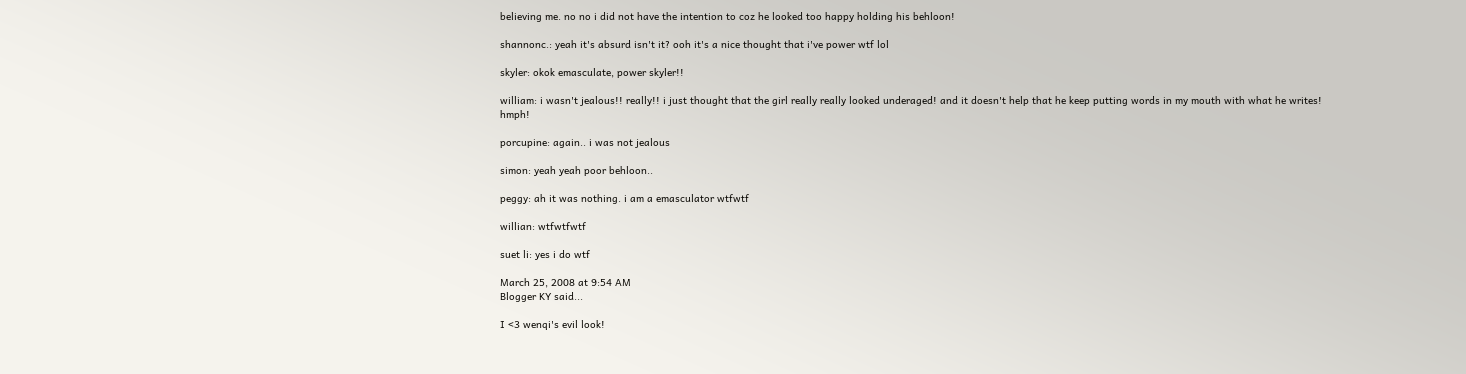believing me. no no i did not have the intention to coz he looked too happy holding his behloon!

shannonc.: yeah it's absurd isn't it? ooh it's a nice thought that i've power wtf lol

skyler: okok emasculate, power skyler!!

william: i wasn't jealous!! really!! i just thought that the girl really really looked underaged! and it doesn't help that he keep putting words in my mouth with what he writes! hmph!

porcupine: again.. i was not jealous

simon: yeah yeah poor behloon..

peggy: ah it was nothing. i am a emasculator wtfwtf

willian: wtfwtfwtf

suet li: yes i do wtf

March 25, 2008 at 9:54 AM
Blogger KY said...

I <3 wenqi's evil look!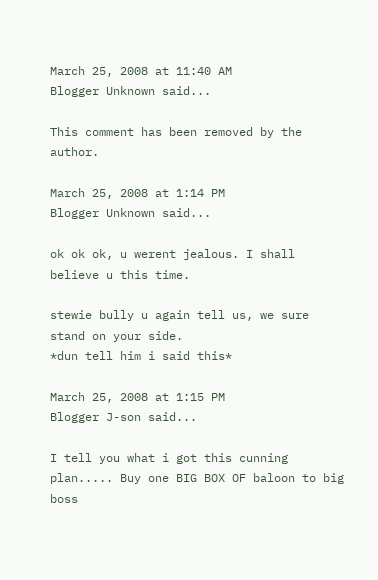March 25, 2008 at 11:40 AM
Blogger Unknown said...

This comment has been removed by the author.

March 25, 2008 at 1:14 PM
Blogger Unknown said...

ok ok ok, u werent jealous. I shall believe u this time.

stewie bully u again tell us, we sure stand on your side.
*dun tell him i said this*

March 25, 2008 at 1:15 PM
Blogger J-son said...

I tell you what i got this cunning plan..... Buy one BIG BOX OF baloon to big boss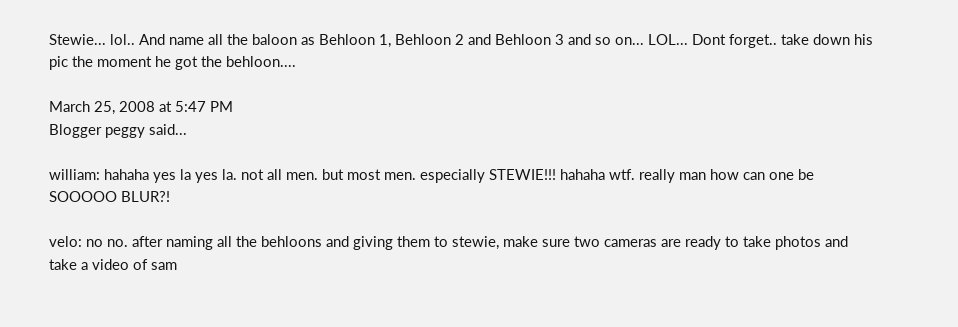Stewie... lol.. And name all the baloon as Behloon 1, Behloon 2 and Behloon 3 and so on... LOL... Dont forget.. take down his pic the moment he got the behloon....

March 25, 2008 at 5:47 PM
Blogger peggy said...

william: hahaha yes la yes la. not all men. but most men. especially STEWIE!!! hahaha wtf. really man how can one be SOOOOO BLUR?!

velo: no no. after naming all the behloons and giving them to stewie, make sure two cameras are ready to take photos and take a video of sam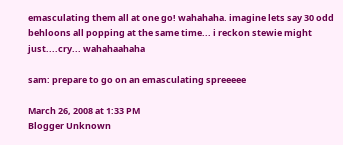emasculating them all at one go! wahahaha. imagine lets say 30 odd behloons all popping at the same time... i reckon stewie might just....cry... wahahaahaha

sam: prepare to go on an emasculating spreeeee

March 26, 2008 at 1:33 PM
Blogger Unknown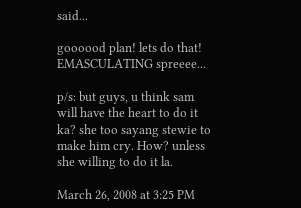said...

goooood plan! lets do that! EMASCULATING spreeee...

p/s: but guys, u think sam will have the heart to do it ka? she too sayang stewie to make him cry. How? unless she willing to do it la.

March 26, 2008 at 3:25 PM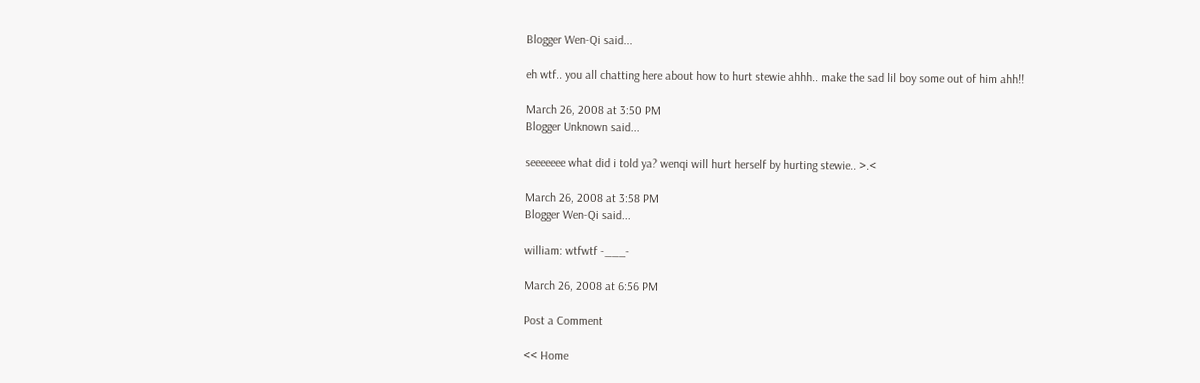Blogger Wen-Qi said...

eh wtf.. you all chatting here about how to hurt stewie ahhh.. make the sad lil boy some out of him ahh!!

March 26, 2008 at 3:50 PM
Blogger Unknown said...

seeeeeee what did i told ya? wenqi will hurt herself by hurting stewie.. >.<

March 26, 2008 at 3:58 PM
Blogger Wen-Qi said...

william: wtfwtf -___-

March 26, 2008 at 6:56 PM

Post a Comment

<< Home